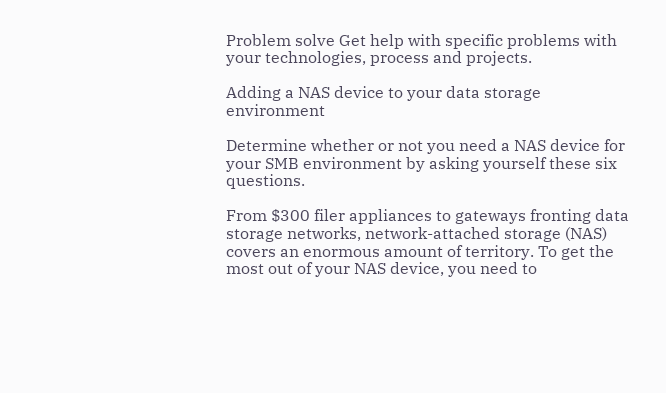Problem solve Get help with specific problems with your technologies, process and projects.

Adding a NAS device to your data storage environment

Determine whether or not you need a NAS device for your SMB environment by asking yourself these six questions.

From $300 filer appliances to gateways fronting data storage networks, network-attached storage (NAS) covers an enormous amount of territory. To get the most out of your NAS device, you need to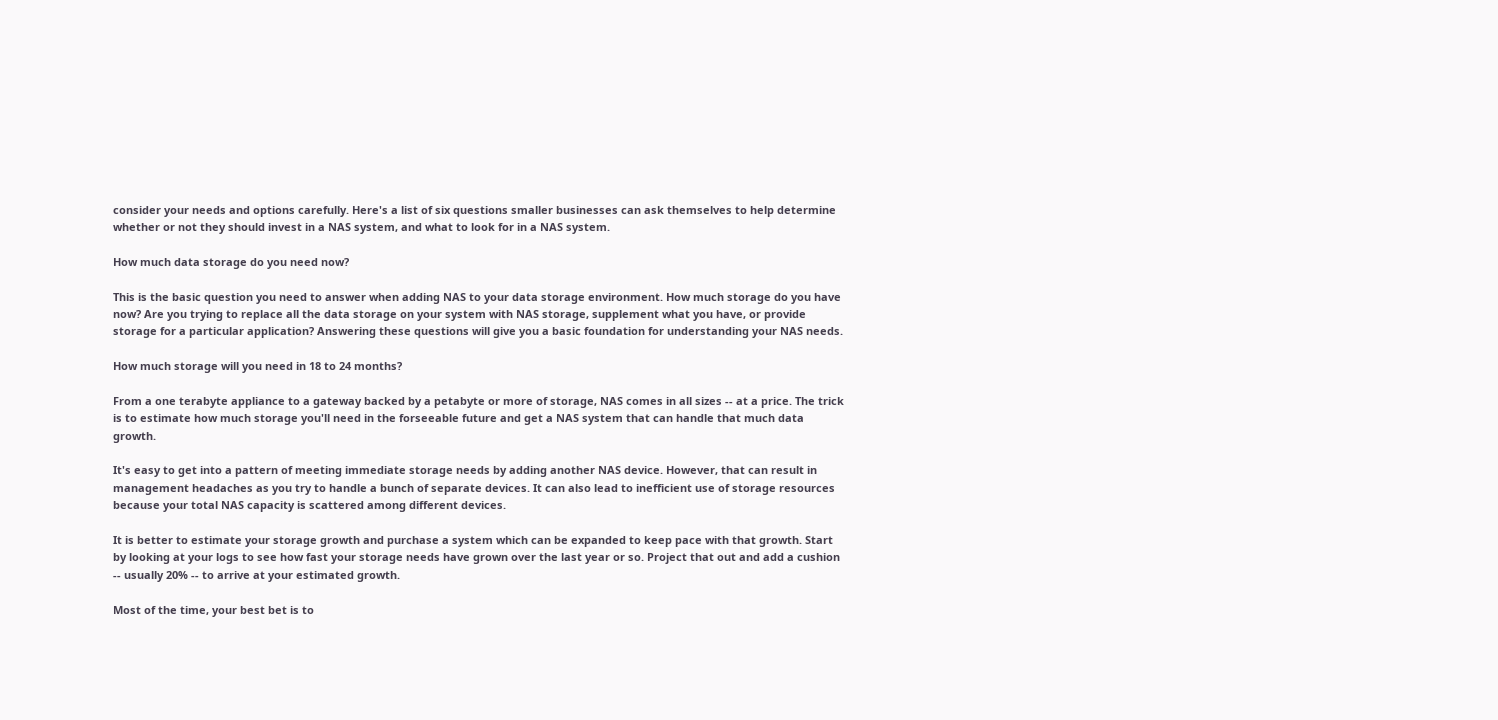consider your needs and options carefully. Here's a list of six questions smaller businesses can ask themselves to help determine whether or not they should invest in a NAS system, and what to look for in a NAS system.

How much data storage do you need now?

This is the basic question you need to answer when adding NAS to your data storage environment. How much storage do you have now? Are you trying to replace all the data storage on your system with NAS storage, supplement what you have, or provide storage for a particular application? Answering these questions will give you a basic foundation for understanding your NAS needs.

How much storage will you need in 18 to 24 months?

From a one terabyte appliance to a gateway backed by a petabyte or more of storage, NAS comes in all sizes -- at a price. The trick is to estimate how much storage you'll need in the forseeable future and get a NAS system that can handle that much data growth.

It's easy to get into a pattern of meeting immediate storage needs by adding another NAS device. However, that can result in management headaches as you try to handle a bunch of separate devices. It can also lead to inefficient use of storage resources because your total NAS capacity is scattered among different devices.

It is better to estimate your storage growth and purchase a system which can be expanded to keep pace with that growth. Start by looking at your logs to see how fast your storage needs have grown over the last year or so. Project that out and add a cushion -- usually 20% -- to arrive at your estimated growth.

Most of the time, your best bet is to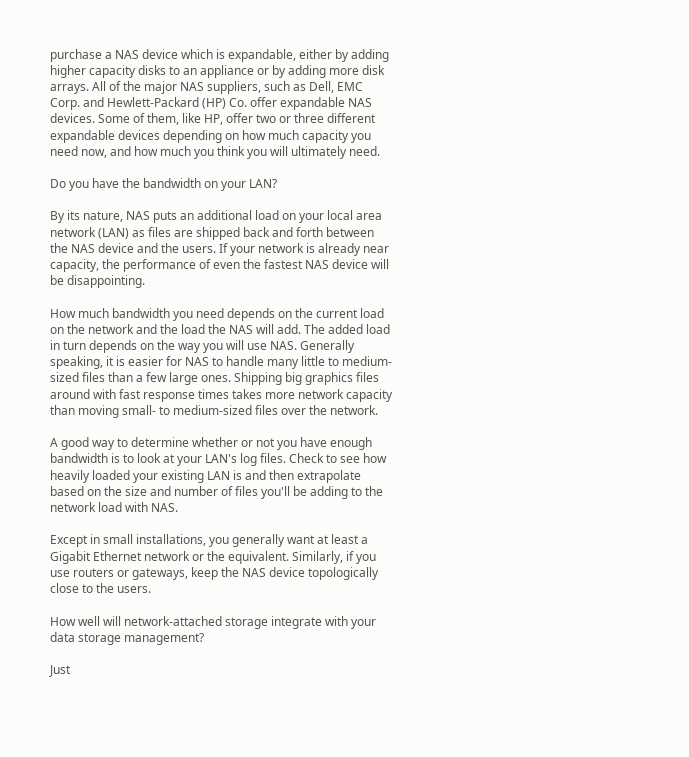purchase a NAS device which is expandable, either by adding higher capacity disks to an appliance or by adding more disk arrays. All of the major NAS suppliers, such as Dell, EMC Corp. and Hewlett-Packard (HP) Co. offer expandable NAS devices. Some of them, like HP, offer two or three different expandable devices depending on how much capacity you need now, and how much you think you will ultimately need.

Do you have the bandwidth on your LAN?

By its nature, NAS puts an additional load on your local area network (LAN) as files are shipped back and forth between the NAS device and the users. If your network is already near capacity, the performance of even the fastest NAS device will be disappointing.

How much bandwidth you need depends on the current load on the network and the load the NAS will add. The added load in turn depends on the way you will use NAS. Generally speaking, it is easier for NAS to handle many little to medium-sized files than a few large ones. Shipping big graphics files around with fast response times takes more network capacity than moving small- to medium-sized files over the network.

A good way to determine whether or not you have enough bandwidth is to look at your LAN's log files. Check to see how heavily loaded your existing LAN is and then extrapolate based on the size and number of files you'll be adding to the network load with NAS.

Except in small installations, you generally want at least a Gigabit Ethernet network or the equivalent. Similarly, if you use routers or gateways, keep the NAS device topologically close to the users.

How well will network-attached storage integrate with your data storage management?

Just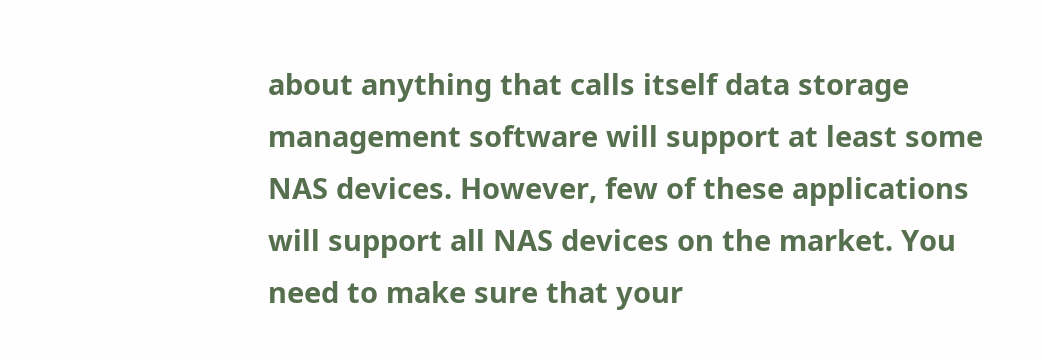about anything that calls itself data storage management software will support at least some NAS devices. However, few of these applications will support all NAS devices on the market. You need to make sure that your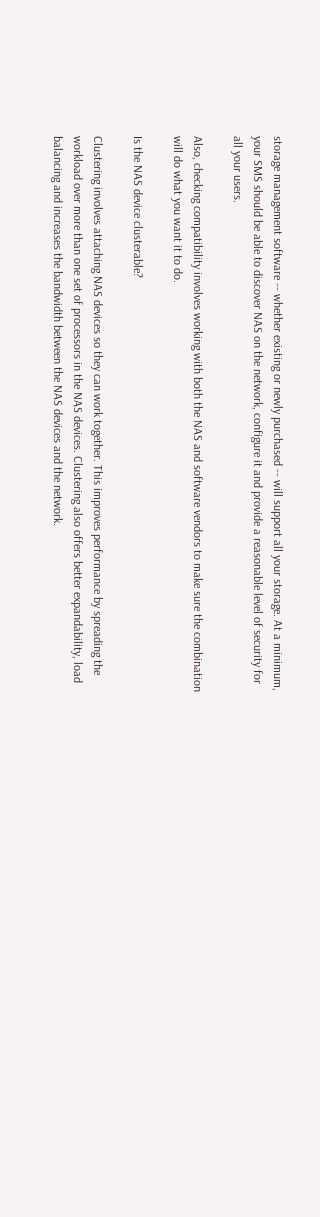storage management software -- whether existing or newly purchased -- will support all your storage. At a minimum, your SMS should be able to discover NAS on the network, configure it and provide a reasonable level of security for all your users.

Also, checking compatibility involves working with both the NAS and software vendors to make sure the combination will do what you want it to do.

Is the NAS device clusterable?

Clustering involves attaching NAS devices so they can work together. This improves performance by spreading the workload over more than one set of processors in the NAS devices. Clustering also offers better expandability, load balancing and increases the bandwidth between the NAS devices and the network.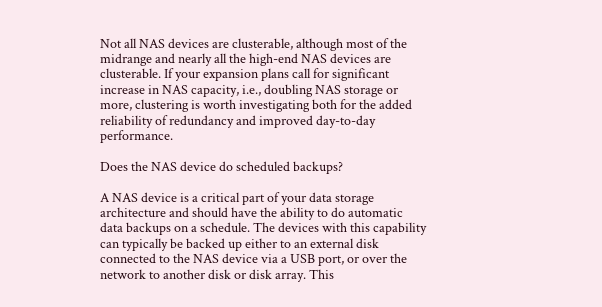Not all NAS devices are clusterable, although most of the midrange and nearly all the high-end NAS devices are clusterable. If your expansion plans call for significant increase in NAS capacity, i.e., doubling NAS storage or more, clustering is worth investigating both for the added reliability of redundancy and improved day-to-day performance.

Does the NAS device do scheduled backups?

A NAS device is a critical part of your data storage architecture and should have the ability to do automatic data backups on a schedule. The devices with this capability can typically be backed up either to an external disk connected to the NAS device via a USB port, or over the network to another disk or disk array. This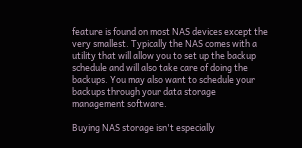feature is found on most NAS devices except the very smallest. Typically the NAS comes with a utility that will allow you to set up the backup schedule and will also take care of doing the backups. You may also want to schedule your backups through your data storage management software.

Buying NAS storage isn't especially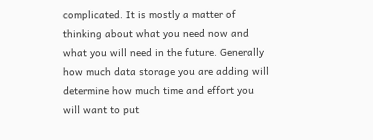complicated. It is mostly a matter of thinking about what you need now and what you will need in the future. Generally how much data storage you are adding will determine how much time and effort you will want to put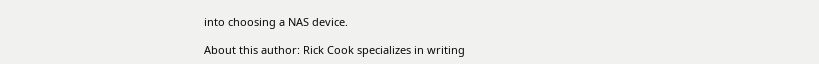into choosing a NAS device.

About this author: Rick Cook specializes in writing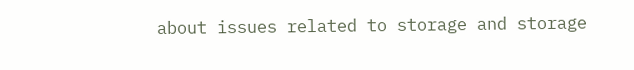about issues related to storage and storage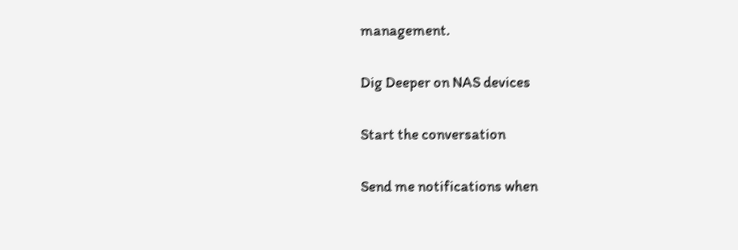management.

Dig Deeper on NAS devices

Start the conversation

Send me notifications when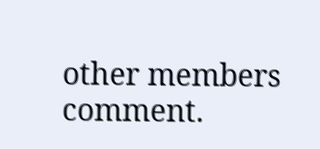other members comment.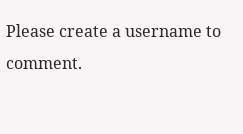Please create a username to comment.